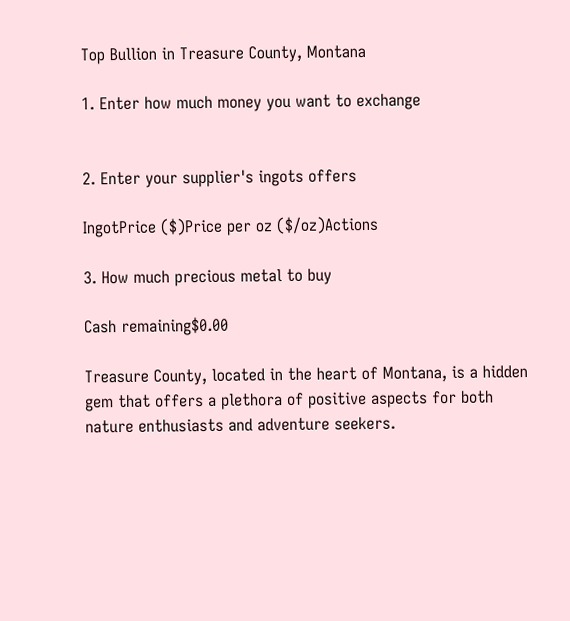Top Bullion in Treasure County, Montana

1. Enter how much money you want to exchange


2. Enter your supplier's ingots offers

IngotPrice ($)Price per oz ($/oz)Actions

3. How much precious metal to buy

Cash remaining$0.00

Treasure County, located in the heart of Montana, is a hidden gem that offers a plethora of positive aspects for both nature enthusiasts and adventure seekers.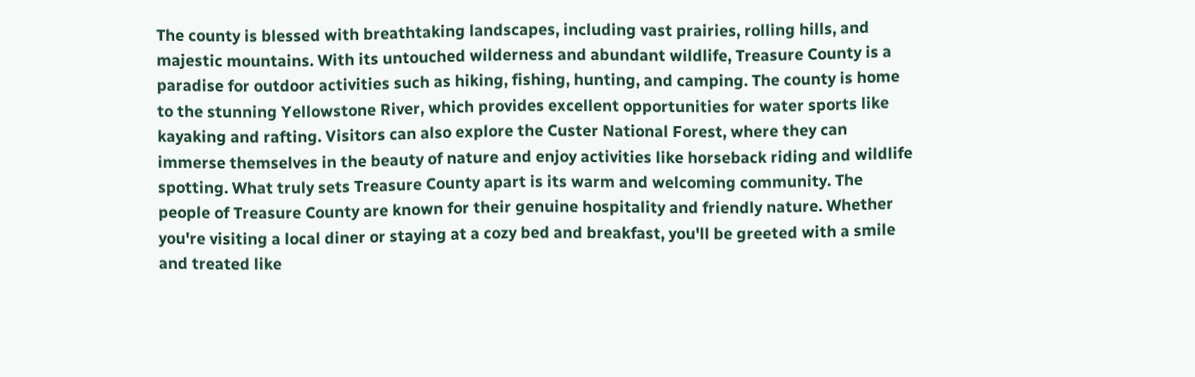The county is blessed with breathtaking landscapes, including vast prairies, rolling hills, and majestic mountains. With its untouched wilderness and abundant wildlife, Treasure County is a paradise for outdoor activities such as hiking, fishing, hunting, and camping. The county is home to the stunning Yellowstone River, which provides excellent opportunities for water sports like kayaking and rafting. Visitors can also explore the Custer National Forest, where they can immerse themselves in the beauty of nature and enjoy activities like horseback riding and wildlife spotting. What truly sets Treasure County apart is its warm and welcoming community. The people of Treasure County are known for their genuine hospitality and friendly nature. Whether you're visiting a local diner or staying at a cozy bed and breakfast, you'll be greeted with a smile and treated like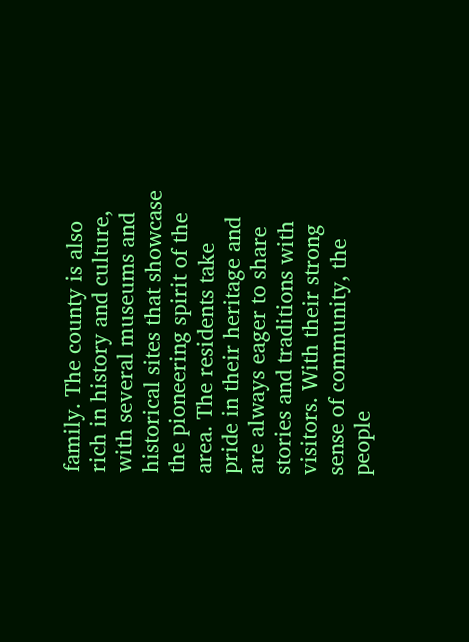family. The county is also rich in history and culture, with several museums and historical sites that showcase the pioneering spirit of the area. The residents take pride in their heritage and are always eager to share stories and traditions with visitors. With their strong sense of community, the people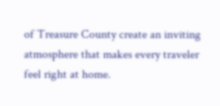of Treasure County create an inviting atmosphere that makes every traveler feel right at home.